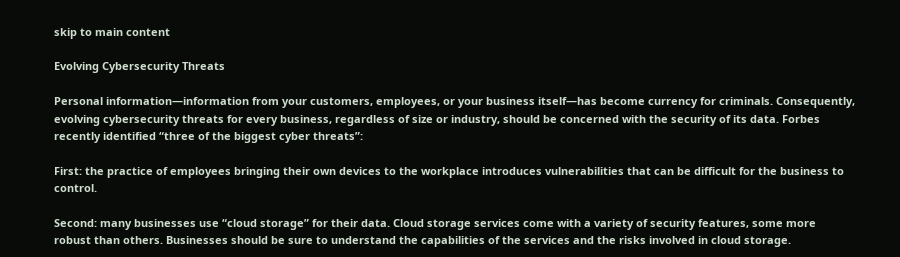skip to main content

Evolving Cybersecurity Threats

Personal information—information from your customers, employees, or your business itself—has become currency for criminals. Consequently, evolving cybersecurity threats for every business, regardless of size or industry, should be concerned with the security of its data. Forbes recently identified “three of the biggest cyber threats”:

First: the practice of employees bringing their own devices to the workplace introduces vulnerabilities that can be difficult for the business to control.

Second: many businesses use “cloud storage” for their data. Cloud storage services come with a variety of security features, some more robust than others. Businesses should be sure to understand the capabilities of the services and the risks involved in cloud storage.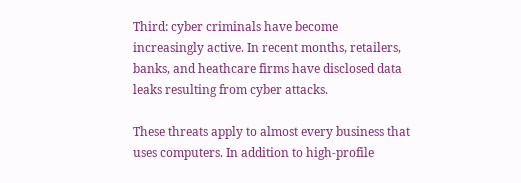Third: cyber criminals have become increasingly active. In recent months, retailers, banks, and heathcare firms have disclosed data leaks resulting from cyber attacks.

These threats apply to almost every business that uses computers. In addition to high-profile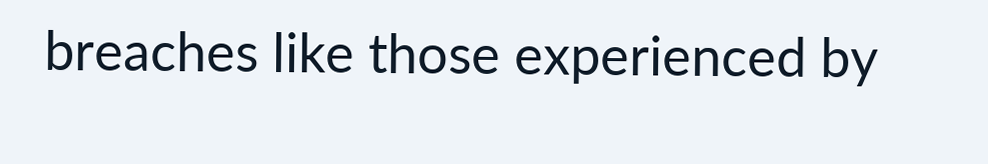breaches like those experienced by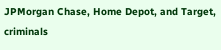JPMorgan Chase, Home Depot, and Target, criminals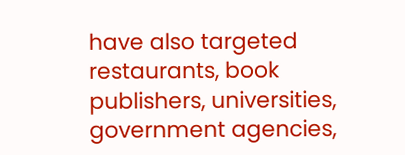have also targeted restaurants, book publishers, universities, government agencies,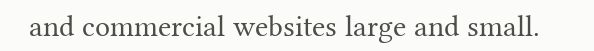and commercial websites large and small.